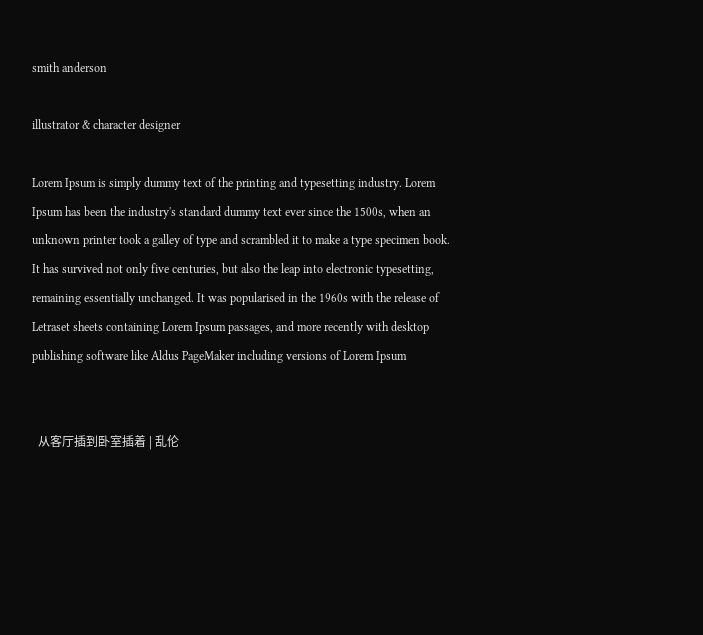smith anderson

illustrator & character designer

Lorem Ipsum is simply dummy text of the printing and typesetting industry. Lorem Ipsum has been the industry's standard dummy text ever since the 1500s, when an unknown printer took a galley of type and scrambled it to make a type specimen book. It has survived not only five centuries, but also the leap into electronic typesetting, remaining essentially unchanged. It was popularised in the 1960s with the release of Letraset sheets containing Lorem Ipsum passages, and more recently with desktop publishing software like Aldus PageMaker including versions of Lorem Ipsum


  从客厅插到卧室插着 | 乱伦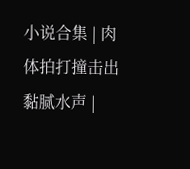小说合集 | 肉体拍打撞击出黏腻水声 |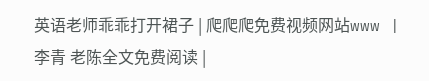英语老师乖乖打开裙子 | 爬爬爬免费视频网站www | 李青 老陈全文免费阅读 |